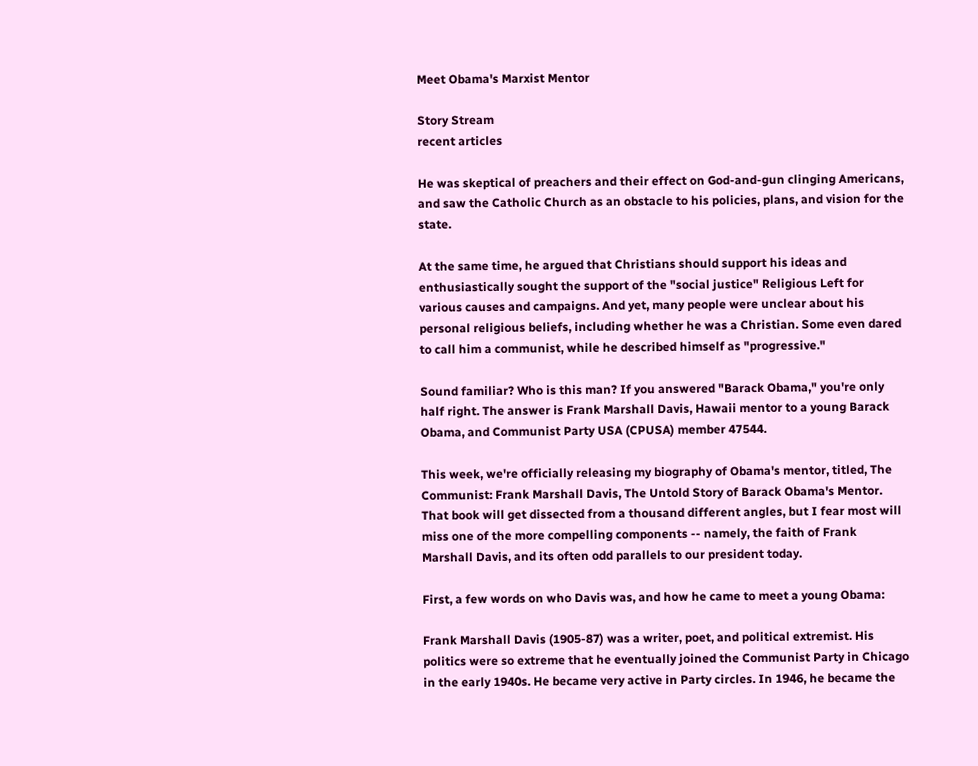Meet Obama's Marxist Mentor

Story Stream
recent articles

He was skeptical of preachers and their effect on God-and-gun clinging Americans, and saw the Catholic Church as an obstacle to his policies, plans, and vision for the state.

At the same time, he argued that Christians should support his ideas and enthusiastically sought the support of the "social justice" Religious Left for various causes and campaigns. And yet, many people were unclear about his personal religious beliefs, including whether he was a Christian. Some even dared to call him a communist, while he described himself as "progressive."

Sound familiar? Who is this man? If you answered "Barack Obama," you're only half right. The answer is Frank Marshall Davis, Hawaii mentor to a young Barack Obama, and Communist Party USA (CPUSA) member 47544.

This week, we're officially releasing my biography of Obama's mentor, titled, The Communist: Frank Marshall Davis, The Untold Story of Barack Obama's Mentor. That book will get dissected from a thousand different angles, but I fear most will miss one of the more compelling components -- namely, the faith of Frank Marshall Davis, and its often odd parallels to our president today.

First, a few words on who Davis was, and how he came to meet a young Obama:

Frank Marshall Davis (1905-87) was a writer, poet, and political extremist. His politics were so extreme that he eventually joined the Communist Party in Chicago in the early 1940s. He became very active in Party circles. In 1946, he became the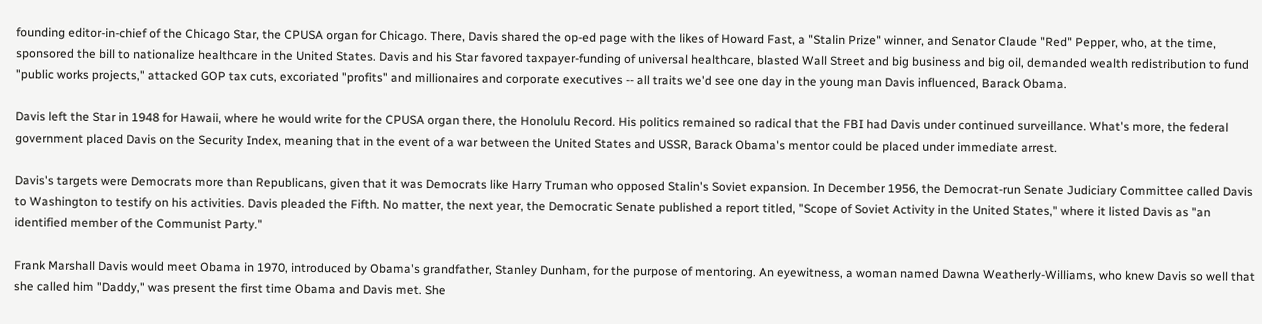founding editor-in-chief of the Chicago Star, the CPUSA organ for Chicago. There, Davis shared the op-ed page with the likes of Howard Fast, a "Stalin Prize" winner, and Senator Claude "Red" Pepper, who, at the time, sponsored the bill to nationalize healthcare in the United States. Davis and his Star favored taxpayer-funding of universal healthcare, blasted Wall Street and big business and big oil, demanded wealth redistribution to fund "public works projects," attacked GOP tax cuts, excoriated "profits" and millionaires and corporate executives -- all traits we'd see one day in the young man Davis influenced, Barack Obama.

Davis left the Star in 1948 for Hawaii, where he would write for the CPUSA organ there, the Honolulu Record. His politics remained so radical that the FBI had Davis under continued surveillance. What's more, the federal government placed Davis on the Security Index, meaning that in the event of a war between the United States and USSR, Barack Obama's mentor could be placed under immediate arrest.

Davis's targets were Democrats more than Republicans, given that it was Democrats like Harry Truman who opposed Stalin's Soviet expansion. In December 1956, the Democrat-run Senate Judiciary Committee called Davis to Washington to testify on his activities. Davis pleaded the Fifth. No matter, the next year, the Democratic Senate published a report titled, "Scope of Soviet Activity in the United States," where it listed Davis as "an identified member of the Communist Party."

Frank Marshall Davis would meet Obama in 1970, introduced by Obama's grandfather, Stanley Dunham, for the purpose of mentoring. An eyewitness, a woman named Dawna Weatherly-Williams, who knew Davis so well that she called him "Daddy," was present the first time Obama and Davis met. She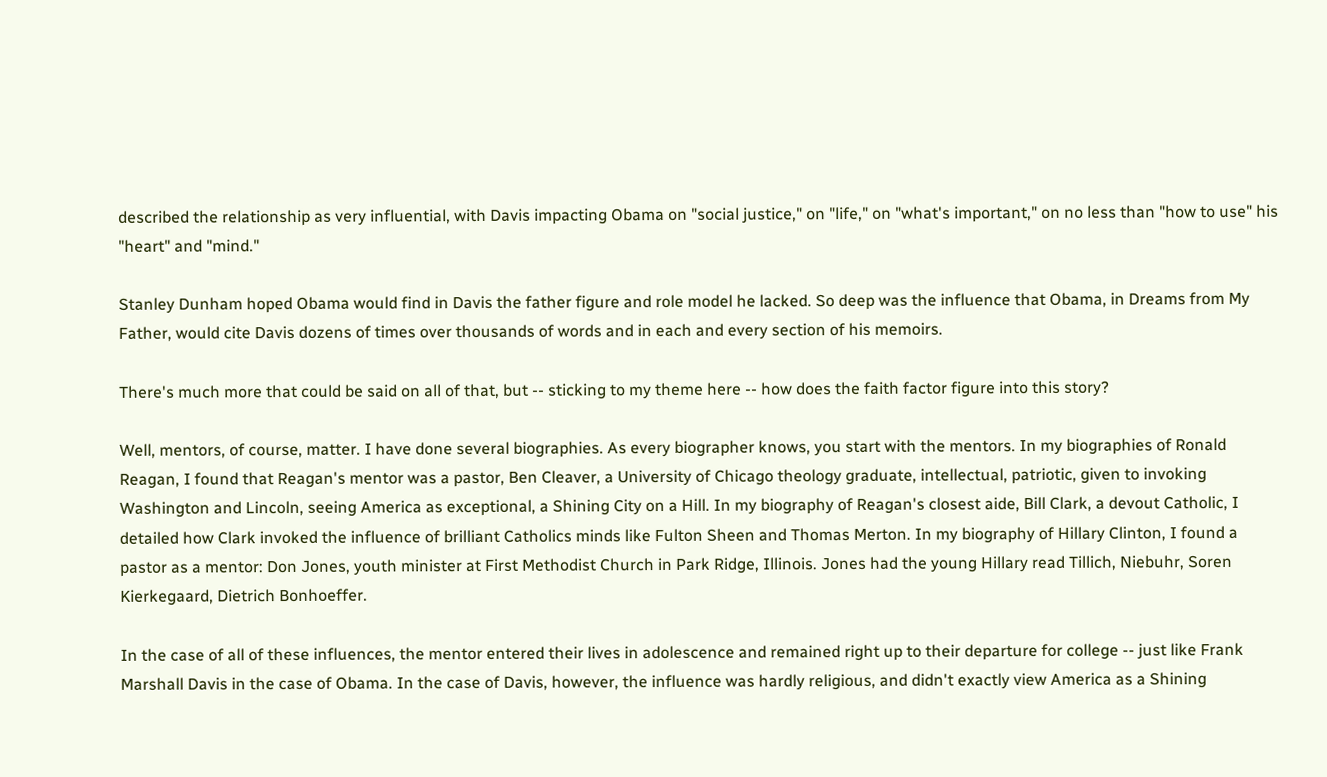described the relationship as very influential, with Davis impacting Obama on "social justice," on "life," on "what's important," on no less than "how to use" his "heart" and "mind."

Stanley Dunham hoped Obama would find in Davis the father figure and role model he lacked. So deep was the influence that Obama, in Dreams from My Father, would cite Davis dozens of times over thousands of words and in each and every section of his memoirs.

There's much more that could be said on all of that, but -- sticking to my theme here -- how does the faith factor figure into this story?

Well, mentors, of course, matter. I have done several biographies. As every biographer knows, you start with the mentors. In my biographies of Ronald Reagan, I found that Reagan's mentor was a pastor, Ben Cleaver, a University of Chicago theology graduate, intellectual, patriotic, given to invoking Washington and Lincoln, seeing America as exceptional, a Shining City on a Hill. In my biography of Reagan's closest aide, Bill Clark, a devout Catholic, I detailed how Clark invoked the influence of brilliant Catholics minds like Fulton Sheen and Thomas Merton. In my biography of Hillary Clinton, I found a pastor as a mentor: Don Jones, youth minister at First Methodist Church in Park Ridge, Illinois. Jones had the young Hillary read Tillich, Niebuhr, Soren Kierkegaard, Dietrich Bonhoeffer.

In the case of all of these influences, the mentor entered their lives in adolescence and remained right up to their departure for college -- just like Frank Marshall Davis in the case of Obama. In the case of Davis, however, the influence was hardly religious, and didn't exactly view America as a Shining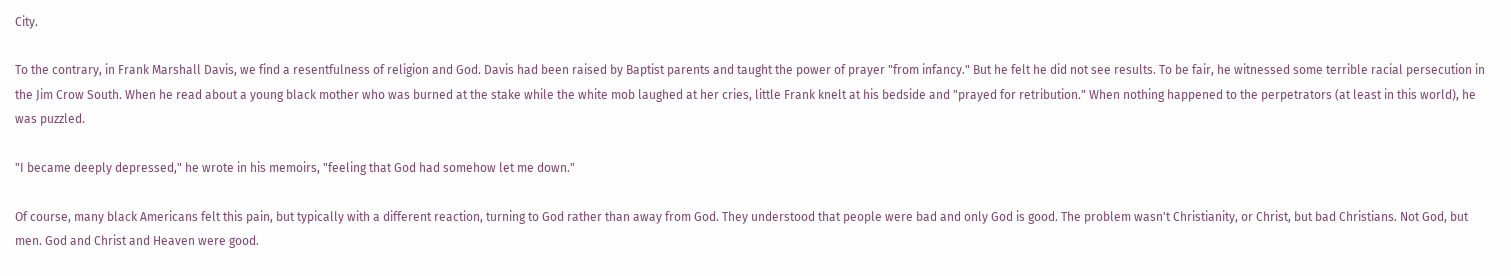City.

To the contrary, in Frank Marshall Davis, we find a resentfulness of religion and God. Davis had been raised by Baptist parents and taught the power of prayer "from infancy." But he felt he did not see results. To be fair, he witnessed some terrible racial persecution in the Jim Crow South. When he read about a young black mother who was burned at the stake while the white mob laughed at her cries, little Frank knelt at his bedside and "prayed for retribution." When nothing happened to the perpetrators (at least in this world), he was puzzled.

"I became deeply depressed," he wrote in his memoirs, "feeling that God had somehow let me down."

Of course, many black Americans felt this pain, but typically with a different reaction, turning to God rather than away from God. They understood that people were bad and only God is good. The problem wasn't Christianity, or Christ, but bad Christians. Not God, but men. God and Christ and Heaven were good.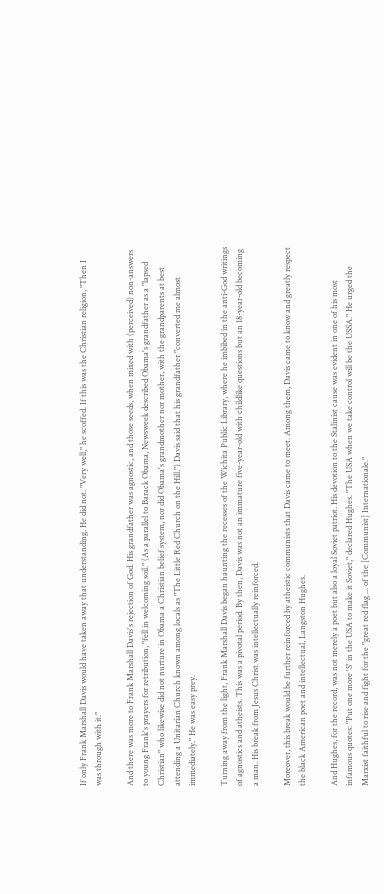If only Frank Marshall Davis would have taken away that understanding. He did not. "Very well," he scoffed. If this was the Christian religion, "Then I was through with it."

And there was more to Frank Marshall Davis's rejection of God. His grandfather was agnostic, and those seeds, when mixed with (perceived) non-answers to young Frank's prayers for retribution, "fell in welcoming soil." (As a parallel to Barack Obama, Newsweek described Obama's grandfather as a "lapsed Christian" who likewise did not nurture in Obama a Christian belief system, nor did Obama's grandmother nor mother, with the grandparents at best attending a Unitarian Church known among locals as "The Little Red Church on the Hill.") Davis said that his grandfather "converted me almost immediately." He was easy prey.

Turning away from the light, Frank Marshall Davis began haunting the recesses of the Wichita Public Library, where he imbibed in the anti-God writings of agnostics and atheists. This was a pivotal period. By then, Davis was not an immature five-year-old with childlike questions but an 18-year-old becoming a man. His break from Jesus Christ was intellectually reinforced.

Moreover, this break would be further reinforced by atheistic communists that Davis came to meet. Among them, Davis came to know and greatly respect the black American poet and intellectual, Langston Hughes.

And Hughes, for the record, was not merely a poet but also a loyal Soviet patriot. His devotion to the Stalinist cause was evident in one of his most infamous quotes: "Put one more 'S' in the USA to make it Soviet," declared Hughes. "The USA when we take control will be the USSA." He urged the Marxist faithful to rise and fight for the "great red flag ... of the [Communist] Internationale."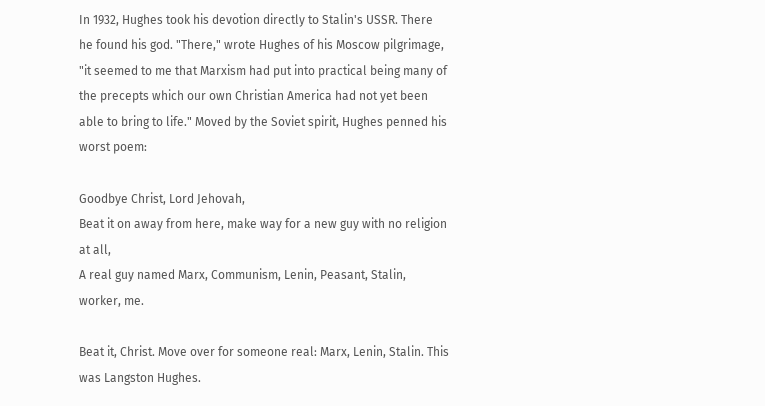In 1932, Hughes took his devotion directly to Stalin's USSR. There he found his god. "There," wrote Hughes of his Moscow pilgrimage, "it seemed to me that Marxism had put into practical being many of the precepts which our own Christian America had not yet been able to bring to life." Moved by the Soviet spirit, Hughes penned his worst poem:

Goodbye Christ, Lord Jehovah,
Beat it on away from here, make way for a new guy with no religion at all,
A real guy named Marx, Communism, Lenin, Peasant, Stalin, worker, me.

Beat it, Christ. Move over for someone real: Marx, Lenin, Stalin. This was Langston Hughes.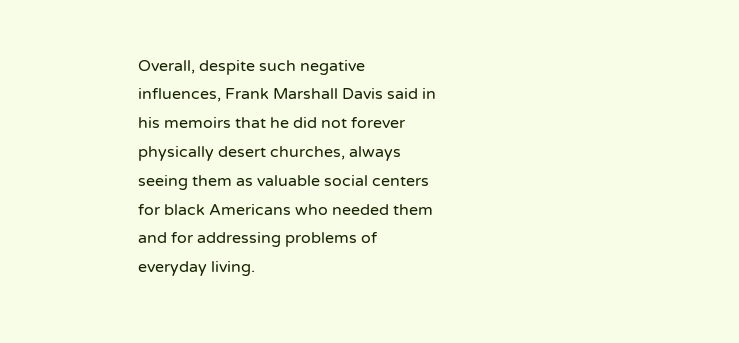Overall, despite such negative influences, Frank Marshall Davis said in his memoirs that he did not forever physically desert churches, always seeing them as valuable social centers for black Americans who needed them and for addressing problems of everyday living.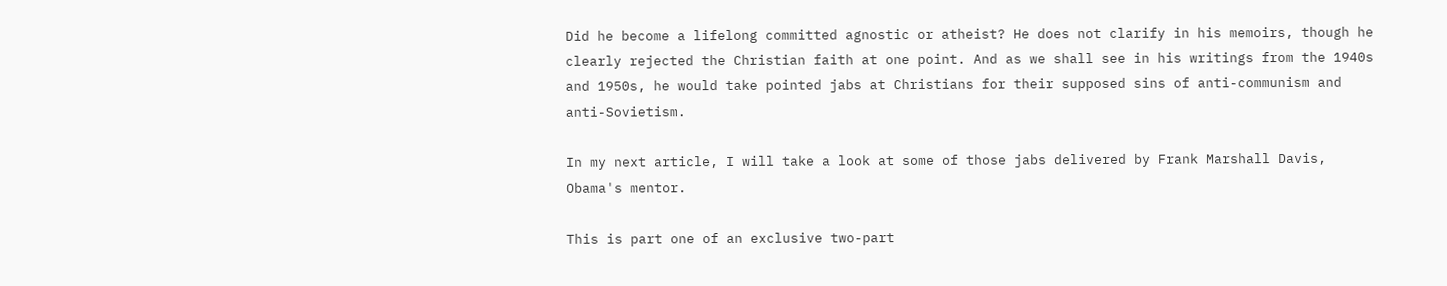Did he become a lifelong committed agnostic or atheist? He does not clarify in his memoirs, though he clearly rejected the Christian faith at one point. And as we shall see in his writings from the 1940s and 1950s, he would take pointed jabs at Christians for their supposed sins of anti-communism and anti-Sovietism.

In my next article, I will take a look at some of those jabs delivered by Frank Marshall Davis, Obama's mentor.

This is part one of an exclusive two-part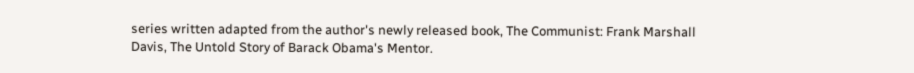series written adapted from the author's newly released book, The Communist: Frank Marshall Davis, The Untold Story of Barack Obama's Mentor.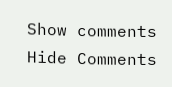Show comments Hide Comments